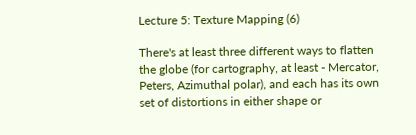Lecture 5: Texture Mapping (6)

There's at least three different ways to flatten the globe (for cartography, at least - Mercator, Peters, Azimuthal polar), and each has its own set of distortions in either shape or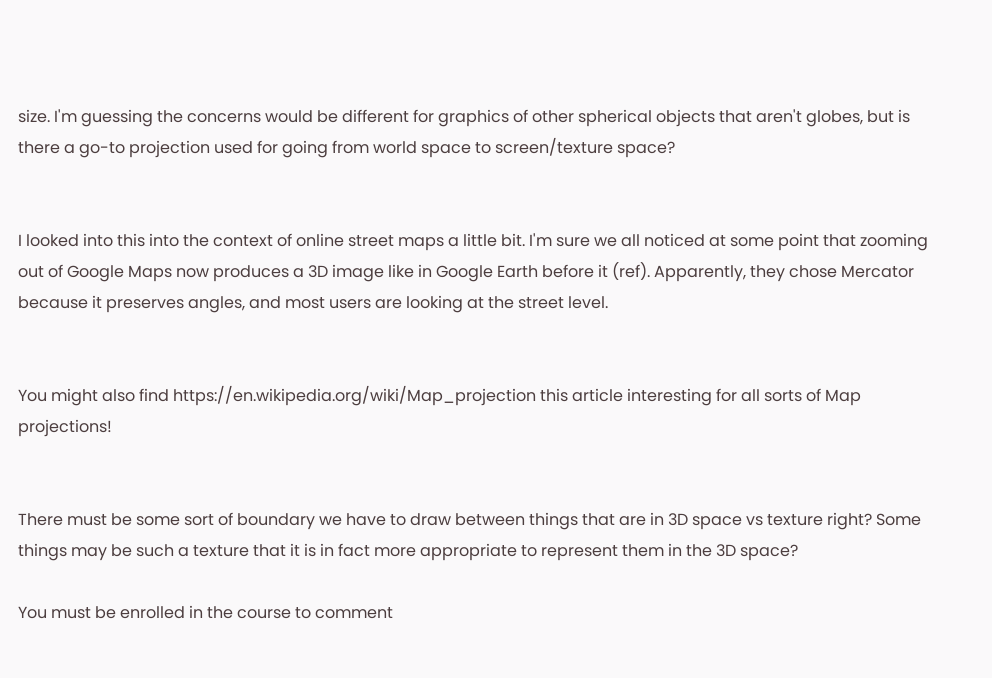size. I'm guessing the concerns would be different for graphics of other spherical objects that aren't globes, but is there a go-to projection used for going from world space to screen/texture space?


I looked into this into the context of online street maps a little bit. I'm sure we all noticed at some point that zooming out of Google Maps now produces a 3D image like in Google Earth before it (ref). Apparently, they chose Mercator because it preserves angles, and most users are looking at the street level.


You might also find https://en.wikipedia.org/wiki/Map_projection this article interesting for all sorts of Map projections!


There must be some sort of boundary we have to draw between things that are in 3D space vs texture right? Some things may be such a texture that it is in fact more appropriate to represent them in the 3D space?

You must be enrolled in the course to comment